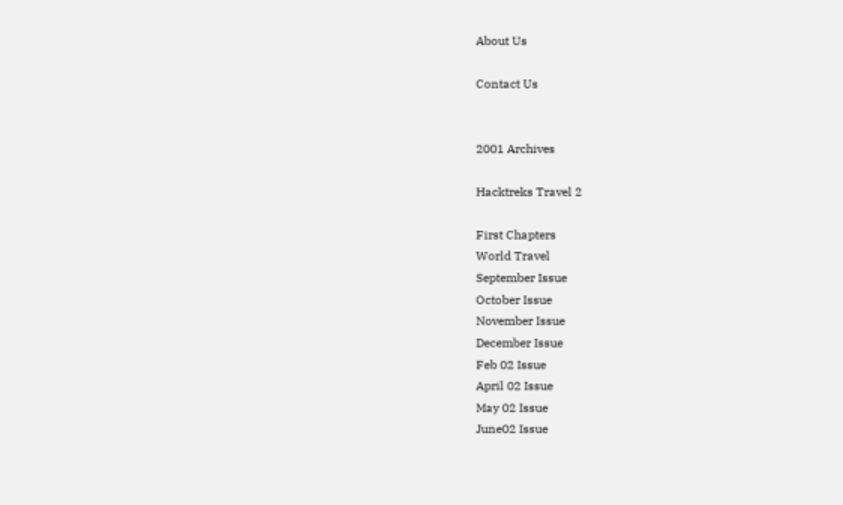About Us

Contact Us


2001 Archives

Hacktreks Travel 2

First Chapters
World Travel
September Issue
October Issue
November Issue
December Issue
Feb 02 Issue
April 02 Issue
May 02 Issue
June02 Issue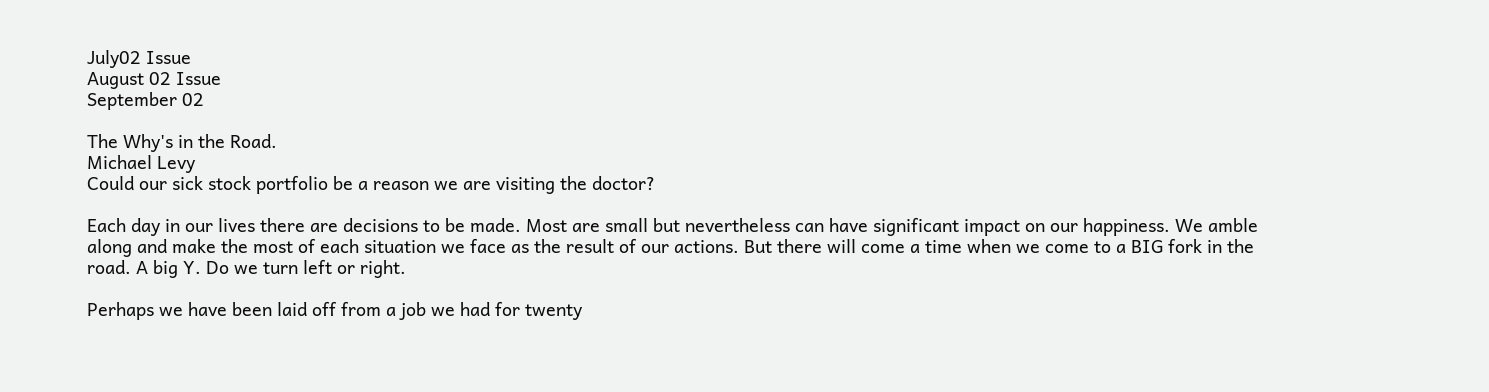July02 Issue
August 02 Issue
September 02

The Why's in the Road.
Michael Levy
Could our sick stock portfolio be a reason we are visiting the doctor?

Each day in our lives there are decisions to be made. Most are small but nevertheless can have significant impact on our happiness. We amble along and make the most of each situation we face as the result of our actions. But there will come a time when we come to a BIG fork in the road. A big Y. Do we turn left or right.

Perhaps we have been laid off from a job we had for twenty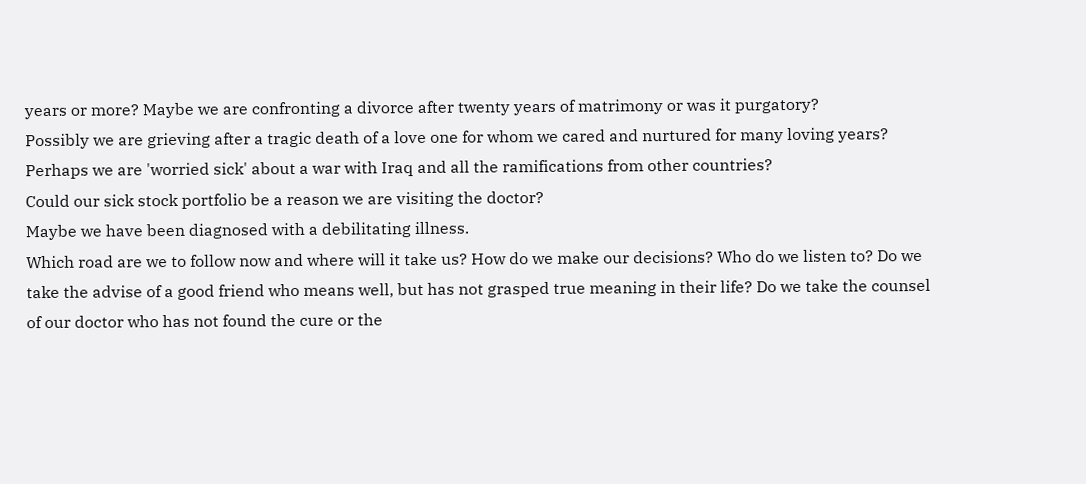years or more? Maybe we are confronting a divorce after twenty years of matrimony or was it purgatory?
Possibly we are grieving after a tragic death of a love one for whom we cared and nurtured for many loving years?
Perhaps we are 'worried sick' about a war with Iraq and all the ramifications from other countries?
Could our sick stock portfolio be a reason we are visiting the doctor?
Maybe we have been diagnosed with a debilitating illness.
Which road are we to follow now and where will it take us? How do we make our decisions? Who do we listen to? Do we take the advise of a good friend who means well, but has not grasped true meaning in their life? Do we take the counsel of our doctor who has not found the cure or the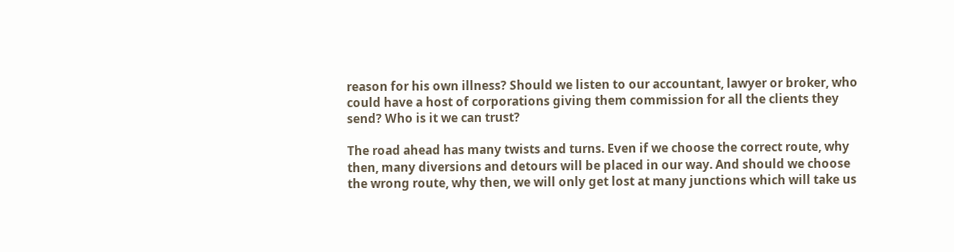reason for his own illness? Should we listen to our accountant, lawyer or broker, who could have a host of corporations giving them commission for all the clients they send? Who is it we can trust?

The road ahead has many twists and turns. Even if we choose the correct route, why then, many diversions and detours will be placed in our way. And should we choose the wrong route, why then, we will only get lost at many junctions which will take us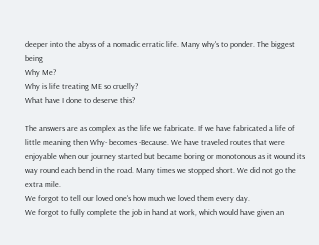deeper into the abyss of a nomadic erratic life. Many why's to ponder. The biggest being
Why Me?
Why is life treating ME so cruelly?
What have I done to deserve this?

The answers are as complex as the life we fabricate. If we have fabricated a life of little meaning then Why- becomes -Because. We have traveled routes that were enjoyable when our journey started but became boring or monotonous as it wound its way round each bend in the road. Many times we stopped short. We did not go the extra mile.
We forgot to tell our loved one's how much we loved them every day.
We forgot to fully complete the job in hand at work, which would have given an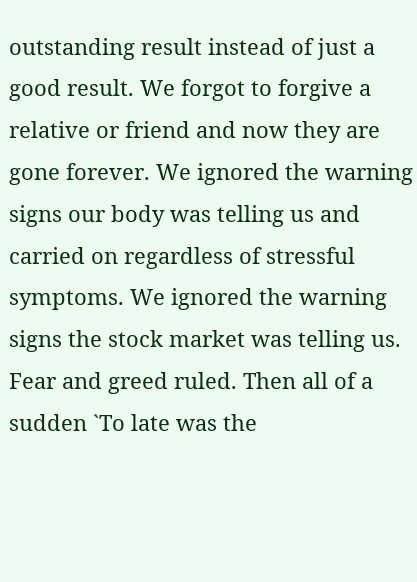outstanding result instead of just a good result. We forgot to forgive a relative or friend and now they are gone forever. We ignored the warning signs our body was telling us and carried on regardless of stressful symptoms. We ignored the warning signs the stock market was telling us. Fear and greed ruled. Then all of a sudden `To late was the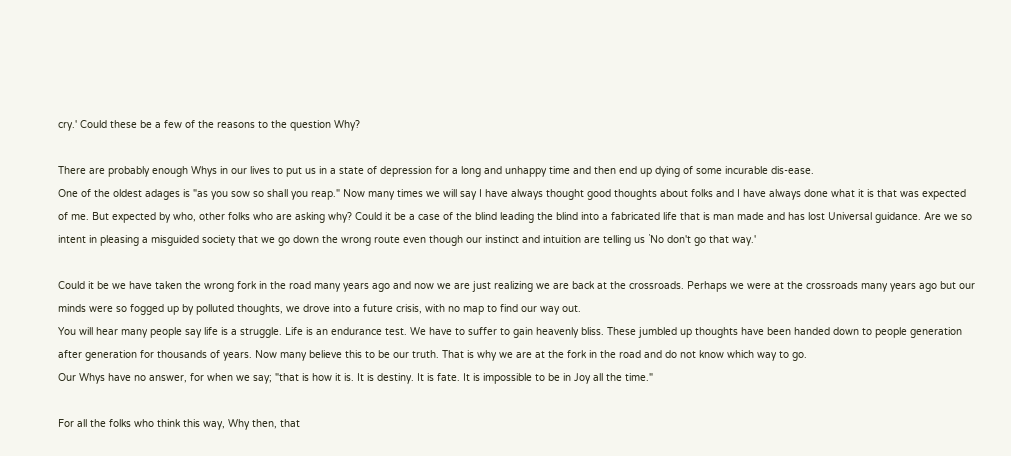cry.' Could these be a few of the reasons to the question Why?

There are probably enough Whys in our lives to put us in a state of depression for a long and unhappy time and then end up dying of some incurable dis-ease.
One of the oldest adages is "as you sow so shall you reap." Now many times we will say I have always thought good thoughts about folks and I have always done what it is that was expected of me. But expected by who, other folks who are asking why? Could it be a case of the blind leading the blind into a fabricated life that is man made and has lost Universal guidance. Are we so intent in pleasing a misguided society that we go down the wrong route even though our instinct and intuition are telling us `No don't go that way.'

Could it be we have taken the wrong fork in the road many years ago and now we are just realizing we are back at the crossroads. Perhaps we were at the crossroads many years ago but our minds were so fogged up by polluted thoughts, we drove into a future crisis, with no map to find our way out.
You will hear many people say life is a struggle. Life is an endurance test. We have to suffer to gain heavenly bliss. These jumbled up thoughts have been handed down to people generation after generation for thousands of years. Now many believe this to be our truth. That is why we are at the fork in the road and do not know which way to go.
Our Whys have no answer, for when we say; "that is how it is. It is destiny. It is fate. It is impossible to be in Joy all the time."

For all the folks who think this way, Why then, that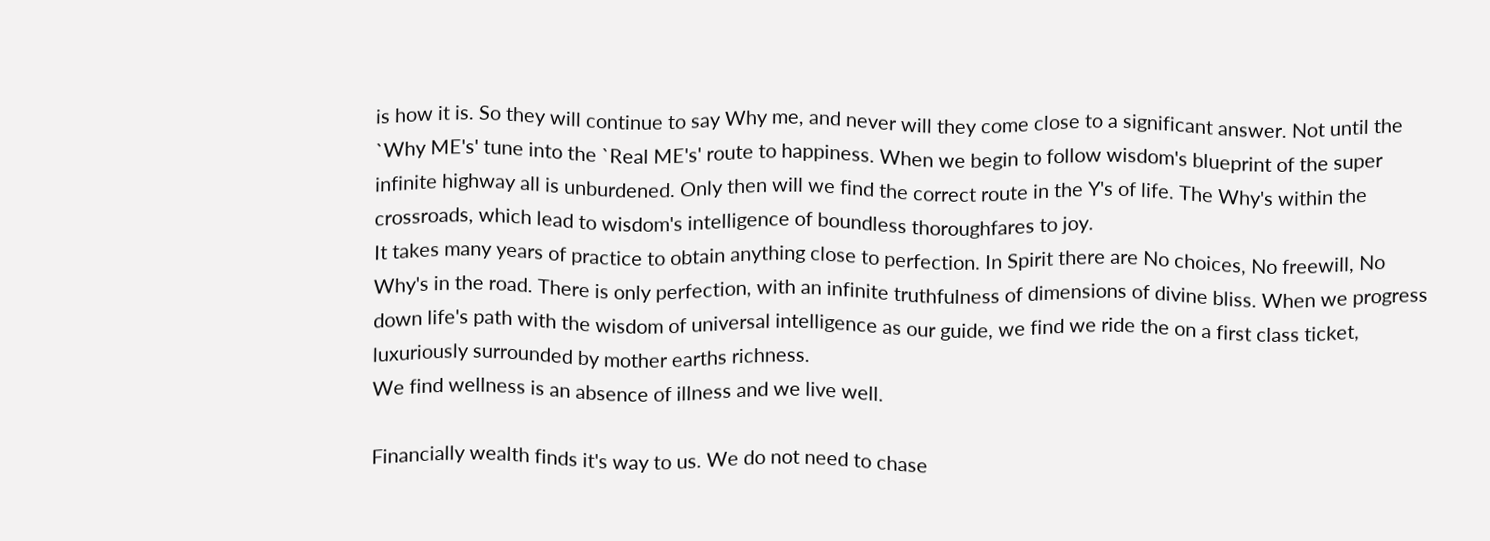is how it is. So they will continue to say Why me, and never will they come close to a significant answer. Not until the `Why ME's' tune into the `Real ME's' route to happiness. When we begin to follow wisdom's blueprint of the super infinite highway all is unburdened. Only then will we find the correct route in the Y's of life. The Why's within the crossroads, which lead to wisdom's intelligence of boundless thoroughfares to joy.
It takes many years of practice to obtain anything close to perfection. In Spirit there are No choices, No freewill, No Why's in the road. There is only perfection, with an infinite truthfulness of dimensions of divine bliss. When we progress down life's path with the wisdom of universal intelligence as our guide, we find we ride the on a first class ticket, luxuriously surrounded by mother earths richness.
We find wellness is an absence of illness and we live well.

Financially wealth finds it's way to us. We do not need to chase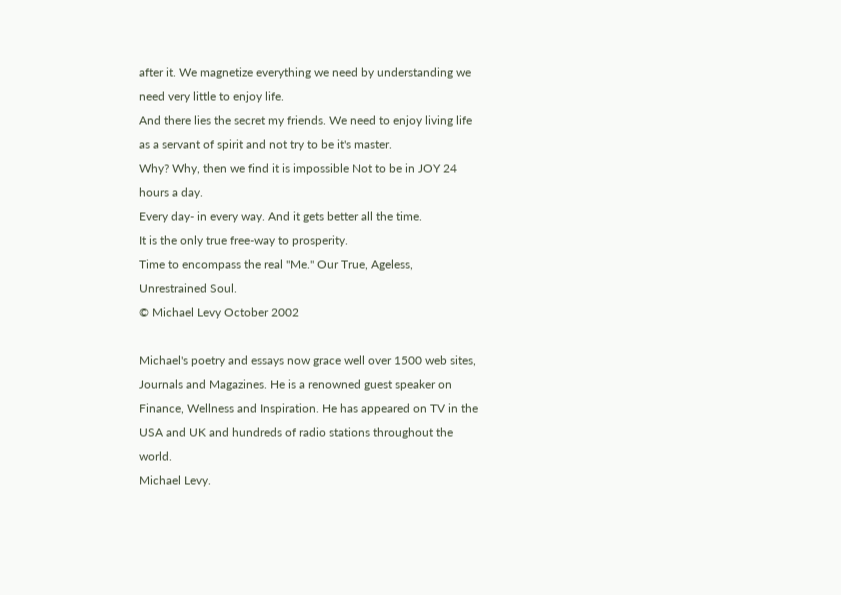after it. We magnetize everything we need by understanding we need very little to enjoy life.
And there lies the secret my friends. We need to enjoy living life as a servant of spirit and not try to be it's master.
Why? Why, then we find it is impossible Not to be in JOY 24 hours a day.
Every day- in every way. And it gets better all the time.
It is the only true free-way to prosperity.
Time to encompass the real "Me." Our True, Ageless, Unrestrained Soul.
© Michael Levy October 2002

Michael's poetry and essays now grace well over 1500 web sites, Journals and Magazines. He is a renowned guest speaker on Finance, Wellness and Inspiration. He has appeared on TV in the USA and UK and hundreds of radio stations throughout the world.
Michael Levy.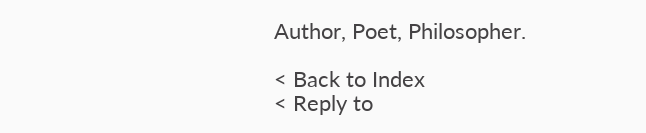Author, Poet, Philosopher.

< Back to Index
< Reply to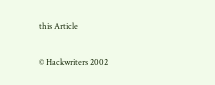this Article

© Hackwriters 2002